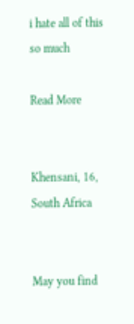i hate all of this so much

Read More


Khensani, 16, South Africa


May you find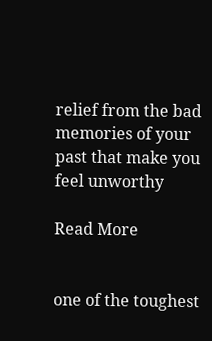relief from the bad memories of your past that make you feel unworthy

Read More


one of the toughest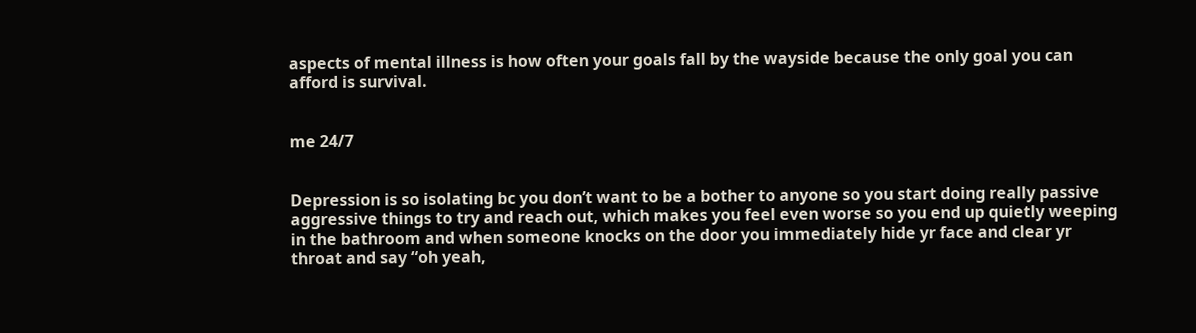aspects of mental illness is how often your goals fall by the wayside because the only goal you can afford is survival.


me 24/7


Depression is so isolating bc you don’t want to be a bother to anyone so you start doing really passive aggressive things to try and reach out, which makes you feel even worse so you end up quietly weeping in the bathroom and when someone knocks on the door you immediately hide yr face and clear yr throat and say “oh yeah,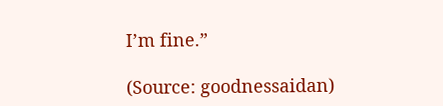I’m fine.”

(Source: goodnessaidan)